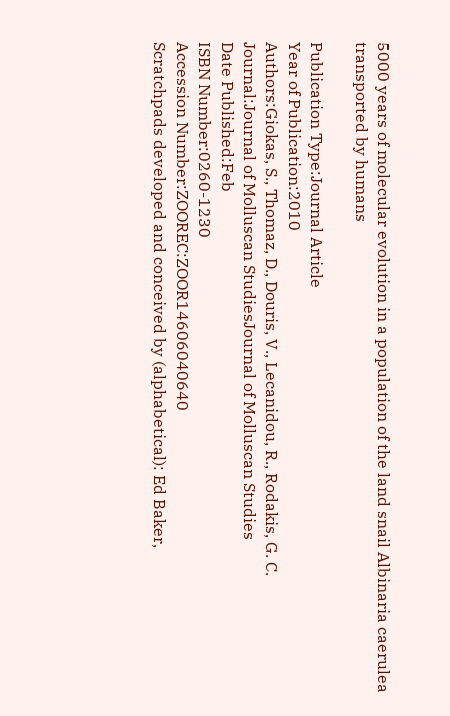5000 years of molecular evolution in a population of the land snail Albinaria caerulea transported by humans

Publication Type:Journal Article
Year of Publication:2010
Authors:Giokas, S., Thomaz, D., Douris, V., Lecanidou, R., Rodakis, G. C.
Journal:Journal of Molluscan StudiesJournal of Molluscan Studies
Date Published:Feb
ISBN Number:0260-1230
Accession Number:ZOOREC:ZOOR14606040640
Scratchpads developed and conceived by (alphabetical): Ed Baker,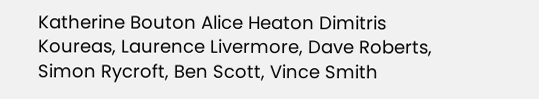Katherine Bouton Alice Heaton Dimitris Koureas, Laurence Livermore, Dave Roberts, Simon Rycroft, Ben Scott, Vince Smith